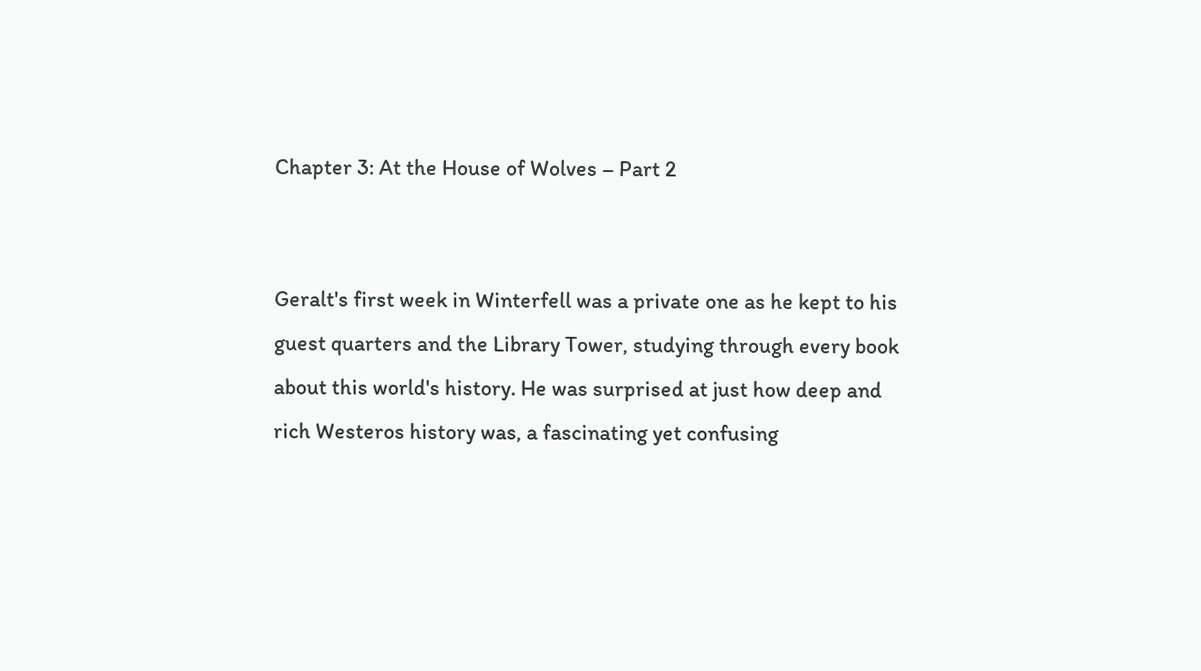Chapter 3: At the House of Wolves – Part 2


Geralt's first week in Winterfell was a private one as he kept to his guest quarters and the Library Tower, studying through every book about this world's history. He was surprised at just how deep and rich Westeros history was, a fascinating yet confusing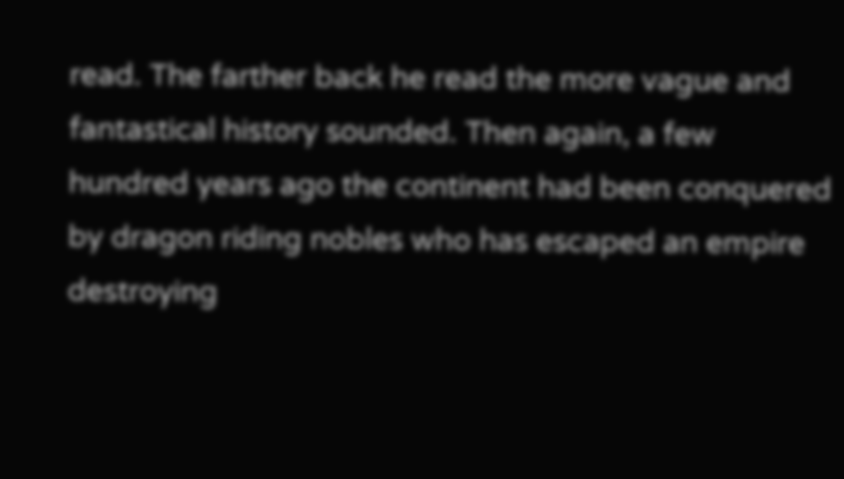read. The farther back he read the more vague and fantastical history sounded. Then again, a few hundred years ago the continent had been conquered by dragon riding nobles who has escaped an empire destroying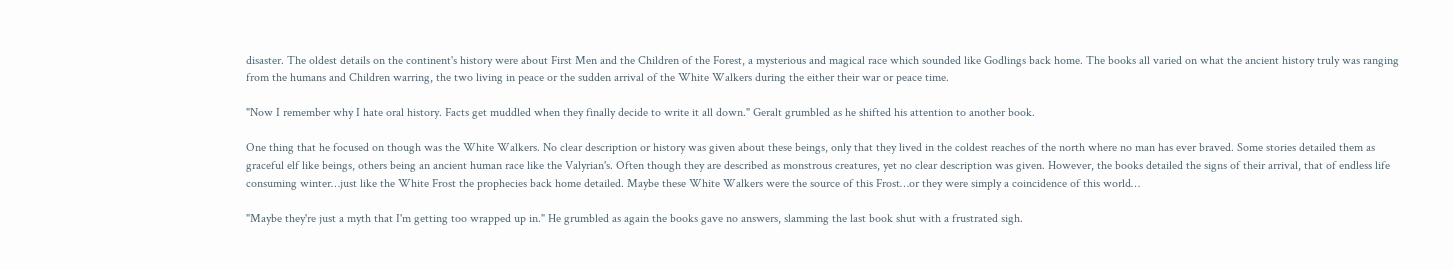disaster. The oldest details on the continent's history were about First Men and the Children of the Forest, a mysterious and magical race which sounded like Godlings back home. The books all varied on what the ancient history truly was ranging from the humans and Children warring, the two living in peace or the sudden arrival of the White Walkers during the either their war or peace time.

"Now I remember why I hate oral history. Facts get muddled when they finally decide to write it all down." Geralt grumbled as he shifted his attention to another book.

One thing that he focused on though was the White Walkers. No clear description or history was given about these beings, only that they lived in the coldest reaches of the north where no man has ever braved. Some stories detailed them as graceful elf like beings, others being an ancient human race like the Valyrian's. Often though they are described as monstrous creatures, yet no clear description was given. However, the books detailed the signs of their arrival, that of endless life consuming winter…just like the White Frost the prophecies back home detailed. Maybe these White Walkers were the source of this Frost…or they were simply a coincidence of this world…

"Maybe they're just a myth that I'm getting too wrapped up in." He grumbled as again the books gave no answers, slamming the last book shut with a frustrated sigh.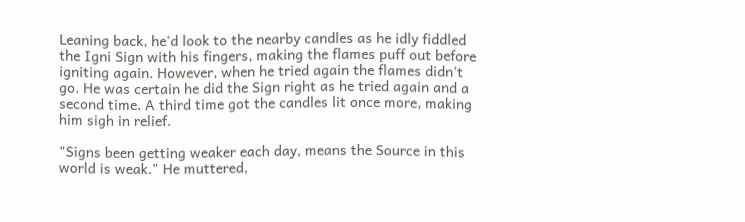Leaning back, he'd look to the nearby candles as he idly fiddled the Igni Sign with his fingers, making the flames puff out before igniting again. However, when he tried again the flames didn't go. He was certain he did the Sign right as he tried again and a second time. A third time got the candles lit once more, making him sigh in relief.

"Signs been getting weaker each day, means the Source in this world is weak." He muttered,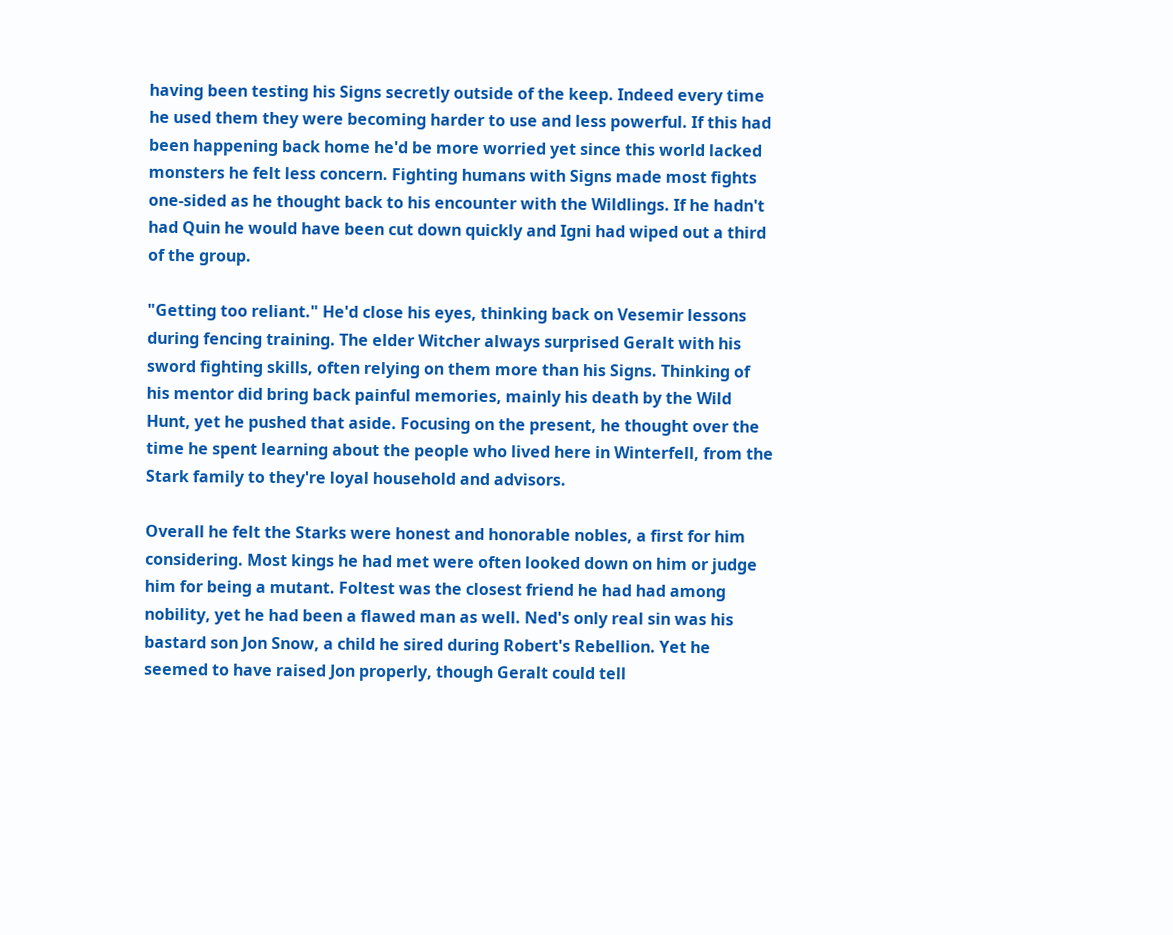having been testing his Signs secretly outside of the keep. Indeed every time he used them they were becoming harder to use and less powerful. If this had been happening back home he'd be more worried yet since this world lacked monsters he felt less concern. Fighting humans with Signs made most fights one-sided as he thought back to his encounter with the Wildlings. If he hadn't had Quin he would have been cut down quickly and Igni had wiped out a third of the group.

"Getting too reliant." He'd close his eyes, thinking back on Vesemir lessons during fencing training. The elder Witcher always surprised Geralt with his sword fighting skills, often relying on them more than his Signs. Thinking of his mentor did bring back painful memories, mainly his death by the Wild Hunt, yet he pushed that aside. Focusing on the present, he thought over the time he spent learning about the people who lived here in Winterfell, from the Stark family to they're loyal household and advisors.

Overall he felt the Starks were honest and honorable nobles, a first for him considering. Most kings he had met were often looked down on him or judge him for being a mutant. Foltest was the closest friend he had had among nobility, yet he had been a flawed man as well. Ned's only real sin was his bastard son Jon Snow, a child he sired during Robert's Rebellion. Yet he seemed to have raised Jon properly, though Geralt could tell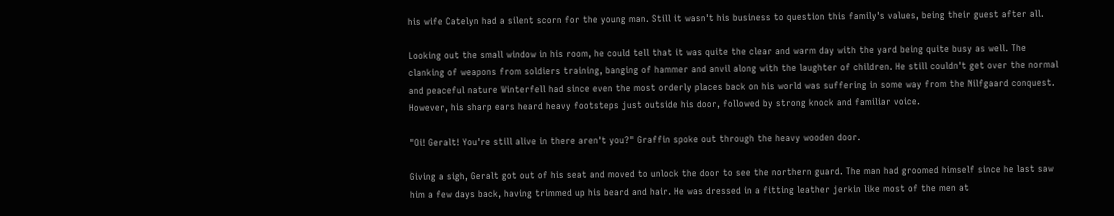his wife Catelyn had a silent scorn for the young man. Still it wasn't his business to question this family's values, being their guest after all.

Looking out the small window in his room, he could tell that it was quite the clear and warm day with the yard being quite busy as well. The clanking of weapons from soldiers training, banging of hammer and anvil along with the laughter of children. He still couldn't get over the normal and peaceful nature Winterfell had since even the most orderly places back on his world was suffering in some way from the Nilfgaard conquest. However, his sharp ears heard heavy footsteps just outside his door, followed by strong knock and familiar voice.

"Oi! Geralt! You're still alive in there aren't you?" Graffin spoke out through the heavy wooden door.

Giving a sigh, Geralt got out of his seat and moved to unlock the door to see the northern guard. The man had groomed himself since he last saw him a few days back, having trimmed up his beard and hair. He was dressed in a fitting leather jerkin like most of the men at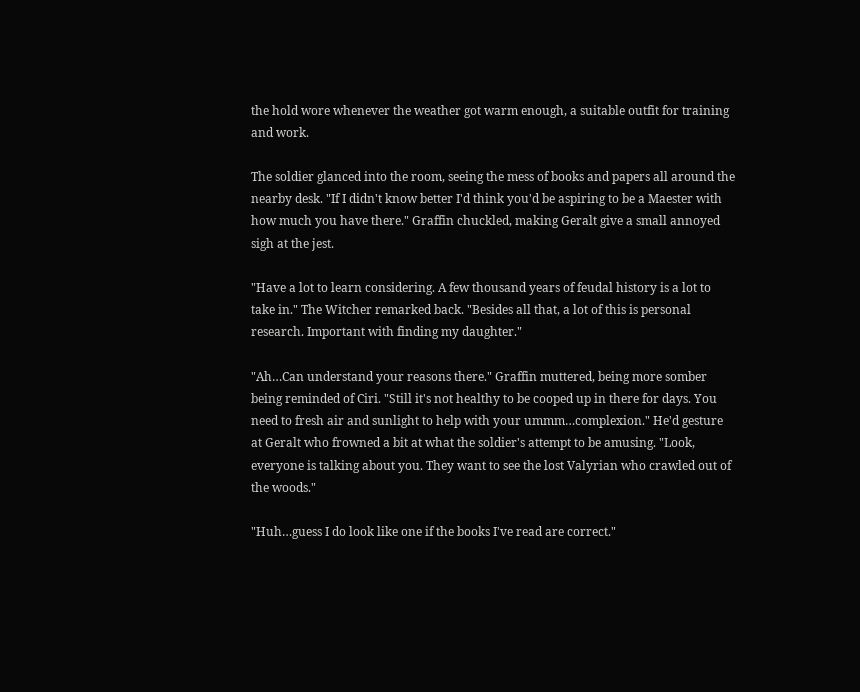the hold wore whenever the weather got warm enough, a suitable outfit for training and work.

The soldier glanced into the room, seeing the mess of books and papers all around the nearby desk. "If I didn't know better I'd think you'd be aspiring to be a Maester with how much you have there." Graffin chuckled, making Geralt give a small annoyed sigh at the jest.

"Have a lot to learn considering. A few thousand years of feudal history is a lot to take in." The Witcher remarked back. "Besides all that, a lot of this is personal research. Important with finding my daughter."

"Ah…Can understand your reasons there." Graffin muttered, being more somber being reminded of Ciri. "Still it's not healthy to be cooped up in there for days. You need to fresh air and sunlight to help with your ummm…complexion." He'd gesture at Geralt who frowned a bit at what the soldier's attempt to be amusing. "Look, everyone is talking about you. They want to see the lost Valyrian who crawled out of the woods."

"Huh…guess I do look like one if the books I've read are correct."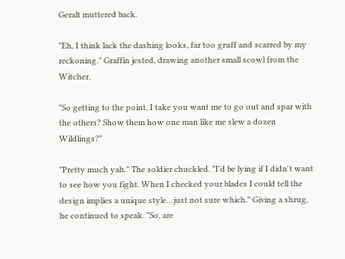Geralt muttered back.

"Eh, I think lack the dashing looks, far too gruff and scarred by my reckoning." Graffin jested, drawing another small scowl from the Witcher.

"So getting to the point, I take you want me to go out and spar with the others? Show them how one man like me slew a dozen Wildlings?"

"Pretty much yah." The soldier chuckled. "I'd be lying if I didn't want to see how you fight. When I checked your blades I could tell the design implies a unique style…just not sure which." Giving a shrug, he continued to speak. "So, are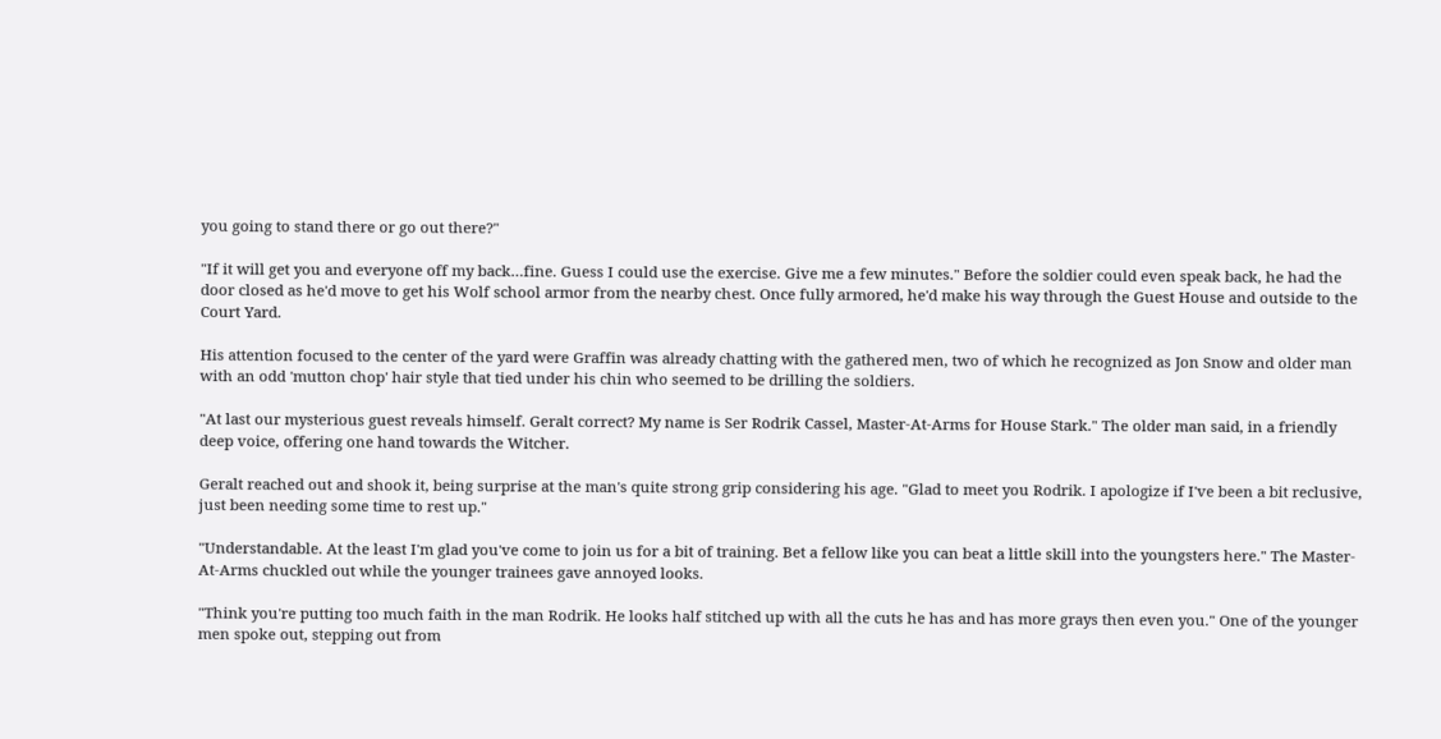you going to stand there or go out there?"

"If it will get you and everyone off my back…fine. Guess I could use the exercise. Give me a few minutes." Before the soldier could even speak back, he had the door closed as he'd move to get his Wolf school armor from the nearby chest. Once fully armored, he'd make his way through the Guest House and outside to the Court Yard.

His attention focused to the center of the yard were Graffin was already chatting with the gathered men, two of which he recognized as Jon Snow and older man with an odd 'mutton chop' hair style that tied under his chin who seemed to be drilling the soldiers.

"At last our mysterious guest reveals himself. Geralt correct? My name is Ser Rodrik Cassel, Master-At-Arms for House Stark." The older man said, in a friendly deep voice, offering one hand towards the Witcher.

Geralt reached out and shook it, being surprise at the man's quite strong grip considering his age. "Glad to meet you Rodrik. I apologize if I've been a bit reclusive, just been needing some time to rest up."

"Understandable. At the least I'm glad you've come to join us for a bit of training. Bet a fellow like you can beat a little skill into the youngsters here." The Master-At-Arms chuckled out while the younger trainees gave annoyed looks.

"Think you're putting too much faith in the man Rodrik. He looks half stitched up with all the cuts he has and has more grays then even you." One of the younger men spoke out, stepping out from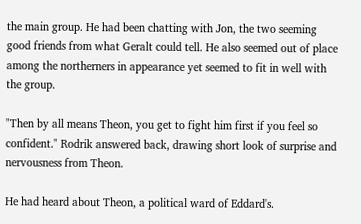the main group. He had been chatting with Jon, the two seeming good friends from what Geralt could tell. He also seemed out of place among the northerners in appearance yet seemed to fit in well with the group.

"Then by all means Theon, you get to fight him first if you feel so confident." Rodrik answered back, drawing short look of surprise and nervousness from Theon.

He had heard about Theon, a political ward of Eddard's.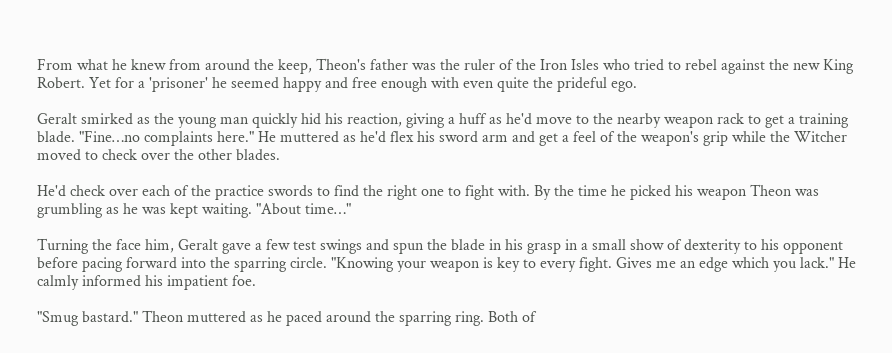From what he knew from around the keep, Theon's father was the ruler of the Iron Isles who tried to rebel against the new King Robert. Yet for a 'prisoner' he seemed happy and free enough with even quite the prideful ego.

Geralt smirked as the young man quickly hid his reaction, giving a huff as he'd move to the nearby weapon rack to get a training blade. "Fine…no complaints here." He muttered as he'd flex his sword arm and get a feel of the weapon's grip while the Witcher moved to check over the other blades.

He'd check over each of the practice swords to find the right one to fight with. By the time he picked his weapon Theon was grumbling as he was kept waiting. "About time…"

Turning the face him, Geralt gave a few test swings and spun the blade in his grasp in a small show of dexterity to his opponent before pacing forward into the sparring circle. "Knowing your weapon is key to every fight. Gives me an edge which you lack." He calmly informed his impatient foe.

"Smug bastard." Theon muttered as he paced around the sparring ring. Both of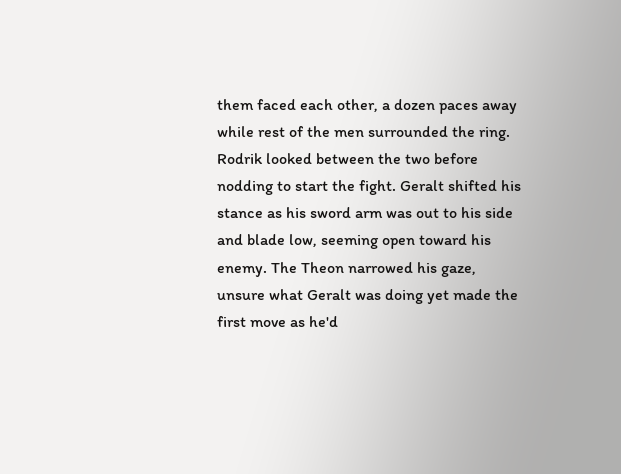them faced each other, a dozen paces away while rest of the men surrounded the ring. Rodrik looked between the two before nodding to start the fight. Geralt shifted his stance as his sword arm was out to his side and blade low, seeming open toward his enemy. The Theon narrowed his gaze, unsure what Geralt was doing yet made the first move as he'd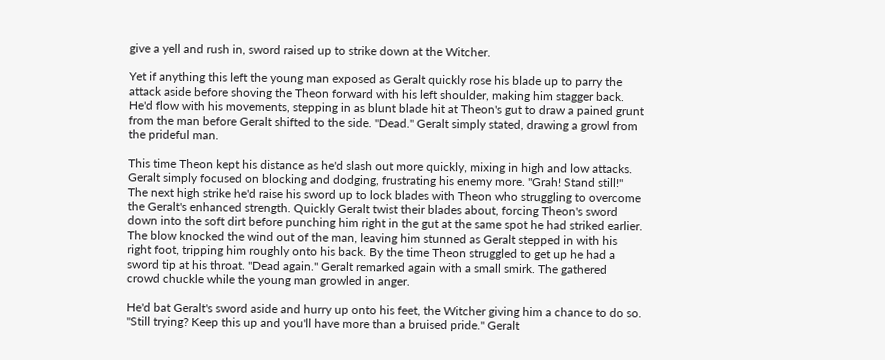give a yell and rush in, sword raised up to strike down at the Witcher.

Yet if anything this left the young man exposed as Geralt quickly rose his blade up to parry the attack aside before shoving the Theon forward with his left shoulder, making him stagger back. He'd flow with his movements, stepping in as blunt blade hit at Theon's gut to draw a pained grunt from the man before Geralt shifted to the side. "Dead." Geralt simply stated, drawing a growl from the prideful man.

This time Theon kept his distance as he'd slash out more quickly, mixing in high and low attacks. Geralt simply focused on blocking and dodging, frustrating his enemy more. "Grah! Stand still!" The next high strike he'd raise his sword up to lock blades with Theon who struggling to overcome the Geralt's enhanced strength. Quickly Geralt twist their blades about, forcing Theon's sword down into the soft dirt before punching him right in the gut at the same spot he had striked earlier. The blow knocked the wind out of the man, leaving him stunned as Geralt stepped in with his right foot, tripping him roughly onto his back. By the time Theon struggled to get up he had a sword tip at his throat. "Dead again." Geralt remarked again with a small smirk. The gathered crowd chuckle while the young man growled in anger.

He'd bat Geralt's sword aside and hurry up onto his feet, the Witcher giving him a chance to do so. "Still trying? Keep this up and you'll have more than a bruised pride." Geralt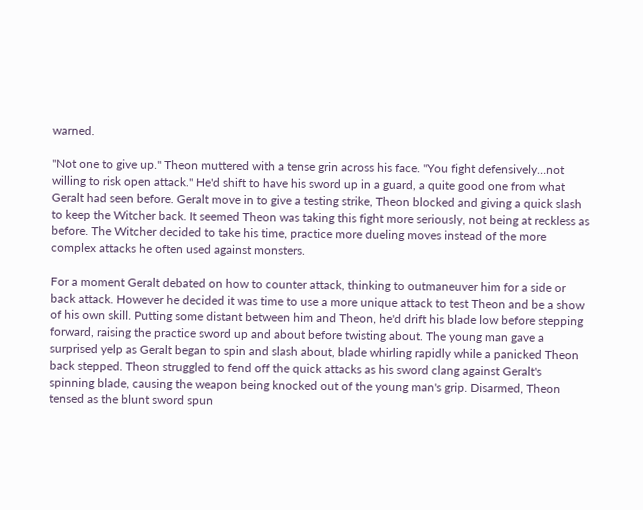warned.

"Not one to give up." Theon muttered with a tense grin across his face. "You fight defensively…not willing to risk open attack." He'd shift to have his sword up in a guard, a quite good one from what Geralt had seen before. Geralt move in to give a testing strike, Theon blocked and giving a quick slash to keep the Witcher back. It seemed Theon was taking this fight more seriously, not being at reckless as before. The Witcher decided to take his time, practice more dueling moves instead of the more complex attacks he often used against monsters.

For a moment Geralt debated on how to counter attack, thinking to outmaneuver him for a side or back attack. However he decided it was time to use a more unique attack to test Theon and be a show of his own skill. Putting some distant between him and Theon, he'd drift his blade low before stepping forward, raising the practice sword up and about before twisting about. The young man gave a surprised yelp as Geralt began to spin and slash about, blade whirling rapidly while a panicked Theon back stepped. Theon struggled to fend off the quick attacks as his sword clang against Geralt's spinning blade, causing the weapon being knocked out of the young man's grip. Disarmed, Theon tensed as the blunt sword spun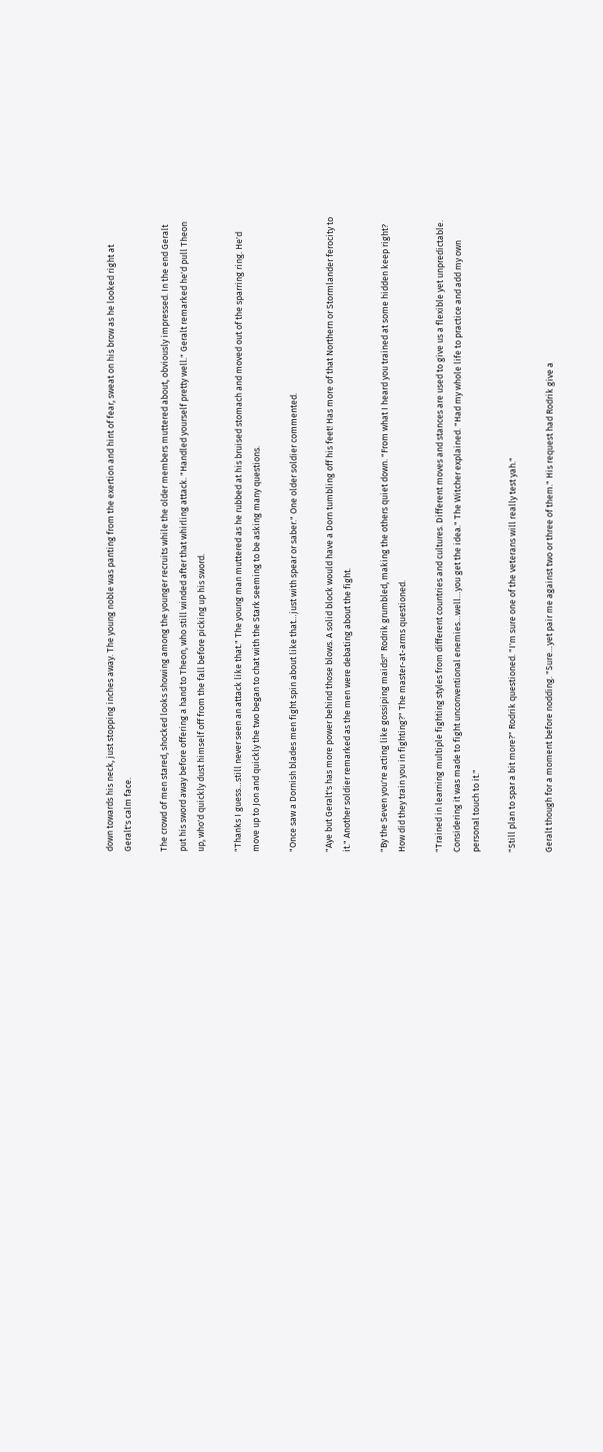down towards his neck, just stopping inches away. The young noble was panting from the exertion and hint of fear, sweat on his brow as he looked right at Geralt's calm face.

The crowd of men stared, shocked looks showing among the younger recruits while the older members muttered about, obviously impressed. In the end Geralt put his sword away before offering a hand to Theon, who still winded after that whirling attack. "Handled yourself pretty well." Geralt remarked he'd pull Theon up, who'd quickly dust himself off from the fall before picking up his sword.

"Thanks I guess…still never seen an attack like that." The young man muttered as he rubbed at his bruised stomach and moved out of the sparring ring. He'd move up to Jon and quickly the two began to chat with the Stark seeming to be asking many questions.

"Once saw a Dornish blades men fight spin about like that…just with spear or saber." One older soldier commented.

"Aye but Geralt's has more power behind those blows. A solid block would have a Dorn tumbling off his feet! Has more of that Northern or Stormlander ferocity to it." Another soldier remarked as the men were debating about the fight.

"By the Seven you're acting like gossiping maids!" Rodrik grumbled, making the others quiet down. "From what I heard you trained at some hidden keep right? How did they train you in fighting?" The master-at-arms questioned.

"Trained in learning multiple fighting styles from different countries and cultures. Different moves and stances are used to give us a flexible yet unpredictable. Considering it was made to fight unconventional enemies…well…you get the idea." The Witcher explained. "Had my whole life to practice and add my own personal touch to it."

"Still plan to spar a bit more?" Rodrik questioned. "I'm sure one of the veterans will really test yah."

Geralt though for a moment before nodding. "Sure…yet pair me against two or three of them." His request had Rodrik give a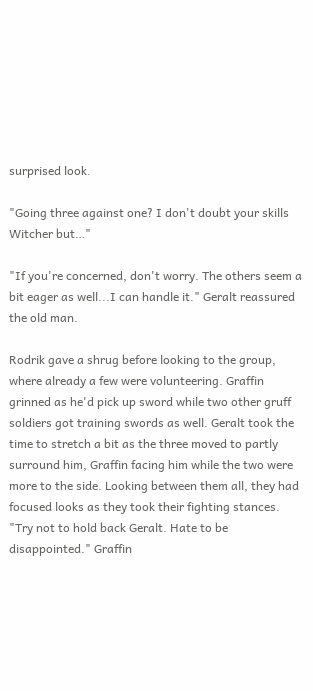surprised look.

"Going three against one? I don't doubt your skills Witcher but…"

"If you're concerned, don't worry. The others seem a bit eager as well...I can handle it." Geralt reassured the old man.

Rodrik gave a shrug before looking to the group, where already a few were volunteering. Graffin grinned as he'd pick up sword while two other gruff soldiers got training swords as well. Geralt took the time to stretch a bit as the three moved to partly surround him, Graffin facing him while the two were more to the side. Looking between them all, they had focused looks as they took their fighting stances. "Try not to hold back Geralt. Hate to be disappointed." Graffin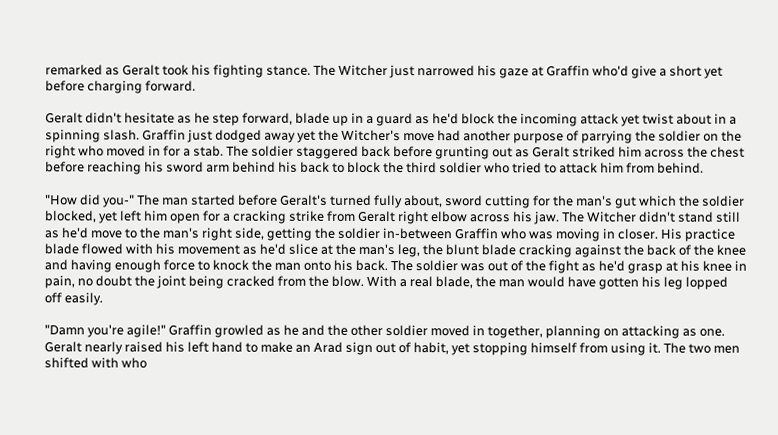remarked as Geralt took his fighting stance. The Witcher just narrowed his gaze at Graffin who'd give a short yet before charging forward.

Geralt didn't hesitate as he step forward, blade up in a guard as he'd block the incoming attack yet twist about in a spinning slash. Graffin just dodged away yet the Witcher's move had another purpose of parrying the soldier on the right who moved in for a stab. The soldier staggered back before grunting out as Geralt striked him across the chest before reaching his sword arm behind his back to block the third soldier who tried to attack him from behind.

"How did you-" The man started before Geralt's turned fully about, sword cutting for the man's gut which the soldier blocked, yet left him open for a cracking strike from Geralt right elbow across his jaw. The Witcher didn't stand still as he'd move to the man's right side, getting the soldier in-between Graffin who was moving in closer. His practice blade flowed with his movement as he'd slice at the man's leg, the blunt blade cracking against the back of the knee and having enough force to knock the man onto his back. The soldier was out of the fight as he'd grasp at his knee in pain, no doubt the joint being cracked from the blow. With a real blade, the man would have gotten his leg lopped off easily.

"Damn you're agile!" Graffin growled as he and the other soldier moved in together, planning on attacking as one. Geralt nearly raised his left hand to make an Arad sign out of habit, yet stopping himself from using it. The two men shifted with who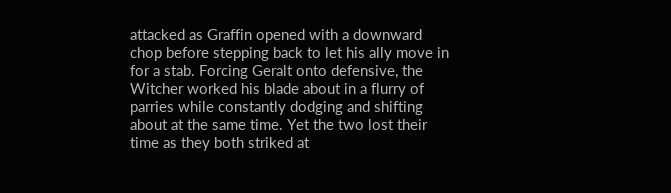attacked as Graffin opened with a downward chop before stepping back to let his ally move in for a stab. Forcing Geralt onto defensive, the Witcher worked his blade about in a flurry of parries while constantly dodging and shifting about at the same time. Yet the two lost their time as they both striked at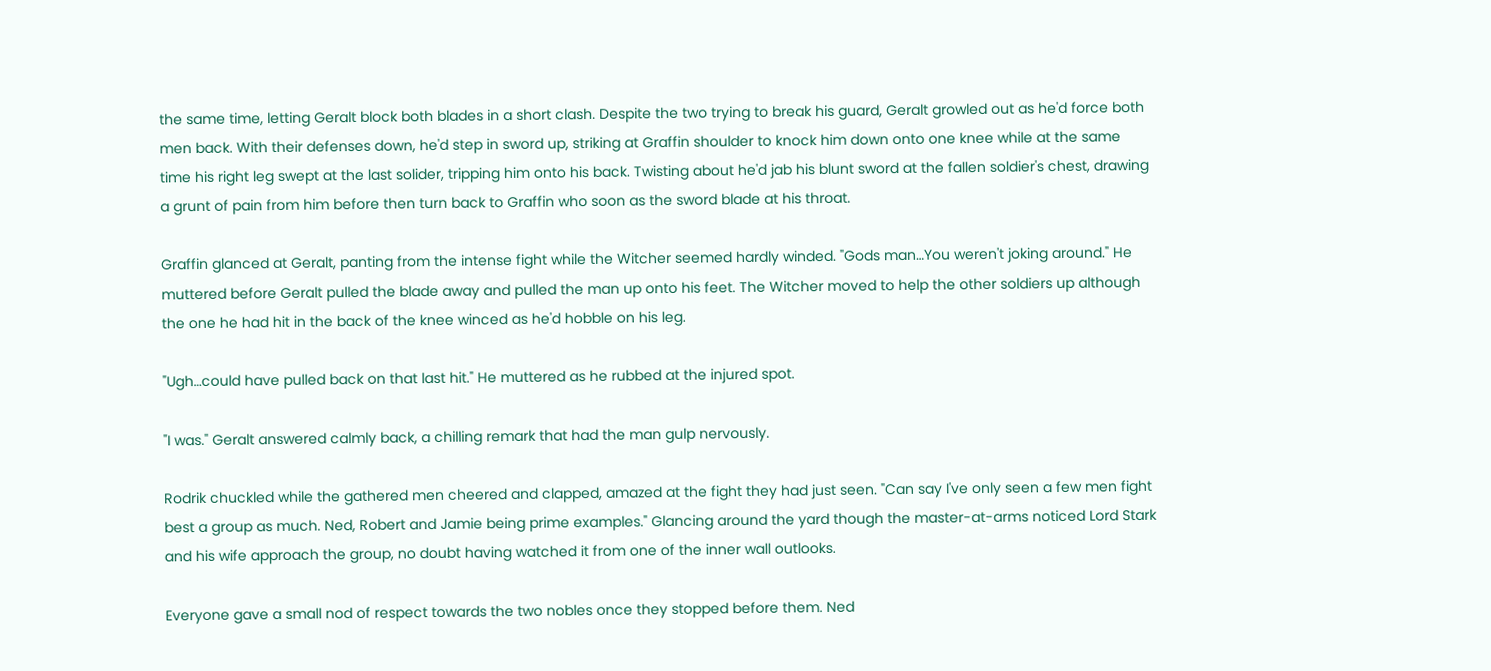the same time, letting Geralt block both blades in a short clash. Despite the two trying to break his guard, Geralt growled out as he'd force both men back. With their defenses down, he'd step in sword up, striking at Graffin shoulder to knock him down onto one knee while at the same time his right leg swept at the last solider, tripping him onto his back. Twisting about he'd jab his blunt sword at the fallen soldier's chest, drawing a grunt of pain from him before then turn back to Graffin who soon as the sword blade at his throat.

Graffin glanced at Geralt, panting from the intense fight while the Witcher seemed hardly winded. "Gods man…You weren't joking around." He muttered before Geralt pulled the blade away and pulled the man up onto his feet. The Witcher moved to help the other soldiers up although the one he had hit in the back of the knee winced as he'd hobble on his leg.

"Ugh…could have pulled back on that last hit." He muttered as he rubbed at the injured spot.

"I was." Geralt answered calmly back, a chilling remark that had the man gulp nervously.

Rodrik chuckled while the gathered men cheered and clapped, amazed at the fight they had just seen. "Can say I've only seen a few men fight best a group as much. Ned, Robert and Jamie being prime examples." Glancing around the yard though the master-at-arms noticed Lord Stark and his wife approach the group, no doubt having watched it from one of the inner wall outlooks.

Everyone gave a small nod of respect towards the two nobles once they stopped before them. Ned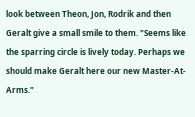look between Theon, Jon, Rodrik and then Geralt give a small smile to them. "Seems like the sparring circle is lively today. Perhaps we should make Geralt here our new Master-At-Arms."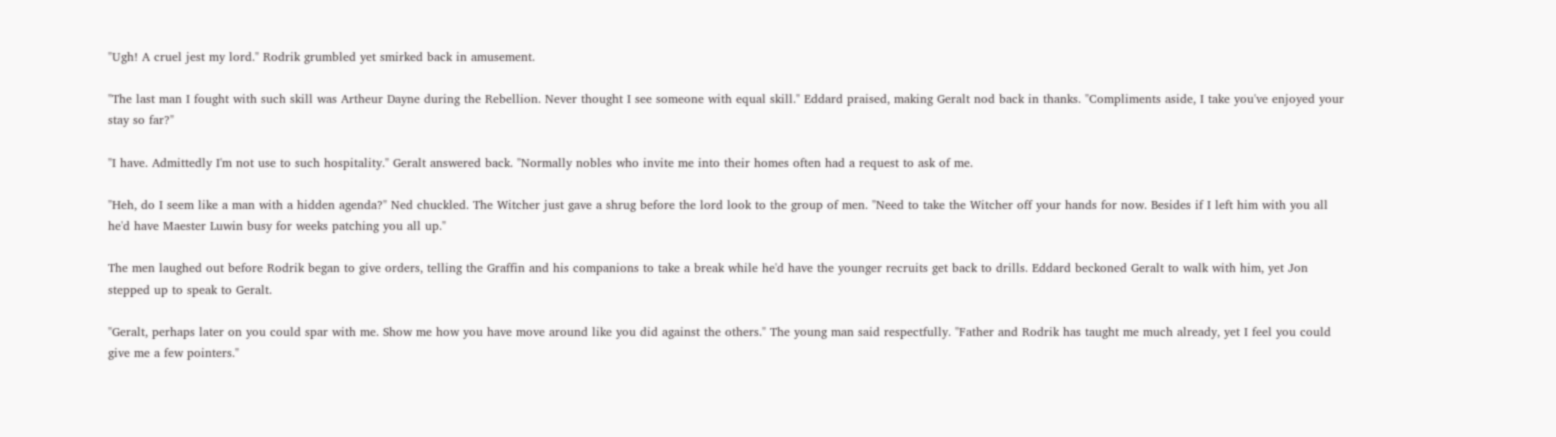"Ugh! A cruel jest my lord." Rodrik grumbled yet smirked back in amusement.

"The last man I fought with such skill was Artheur Dayne during the Rebellion. Never thought I see someone with equal skill." Eddard praised, making Geralt nod back in thanks. "Compliments aside, I take you've enjoyed your stay so far?"

"I have. Admittedly I'm not use to such hospitality." Geralt answered back. "Normally nobles who invite me into their homes often had a request to ask of me.

"Heh, do I seem like a man with a hidden agenda?" Ned chuckled. The Witcher just gave a shrug before the lord look to the group of men. "Need to take the Witcher off your hands for now. Besides if I left him with you all he'd have Maester Luwin busy for weeks patching you all up."

The men laughed out before Rodrik began to give orders, telling the Graffin and his companions to take a break while he'd have the younger recruits get back to drills. Eddard beckoned Geralt to walk with him, yet Jon stepped up to speak to Geralt.

"Geralt, perhaps later on you could spar with me. Show me how you have move around like you did against the others." The young man said respectfully. "Father and Rodrik has taught me much already, yet I feel you could give me a few pointers."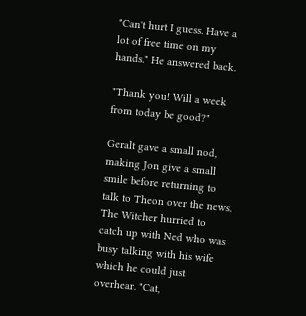"Can't hurt I guess. Have a lot of free time on my hands." He answered back.

"Thank you! Will a week from today be good?"

Geralt gave a small nod, making Jon give a small smile before returning to talk to Theon over the news. The Witcher hurried to catch up with Ned who was busy talking with his wife which he could just overhear. "Cat,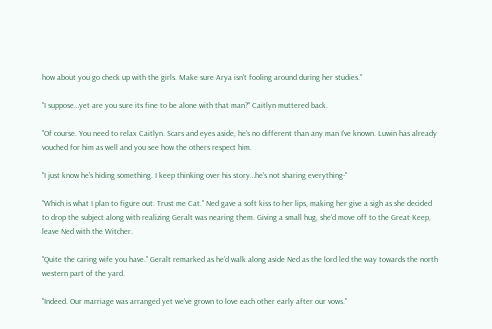how about you go check up with the girls. Make sure Arya isn't fooling around during her studies."

"I suppose…yet are you sure its fine to be alone with that man?" Caitlyn muttered back.

"Of course. You need to relax Caitlyn. Scars and eyes aside, he's no different than any man I've known. Luwin has already vouched for him as well and you see how the others respect him.

"I just know he's hiding something. I keep thinking over his story…he's not sharing everything-"

"Which is what I plan to figure out. Trust me Cat." Ned gave a soft kiss to her lips, making her give a sigh as she decided to drop the subject along with realizing Geralt was nearing them. Giving a small hug, she'd move off to the Great Keep, leave Ned with the Witcher.

"Quite the caring wife you have." Geralt remarked as he'd walk along aside Ned as the lord led the way towards the north western part of the yard.

"Indeed. Our marriage was arranged yet we've grown to love each other early after our vows."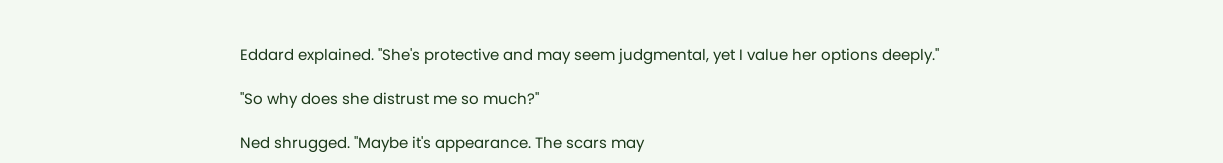Eddard explained. "She's protective and may seem judgmental, yet I value her options deeply."

"So why does she distrust me so much?"

Ned shrugged. "Maybe it's appearance. The scars may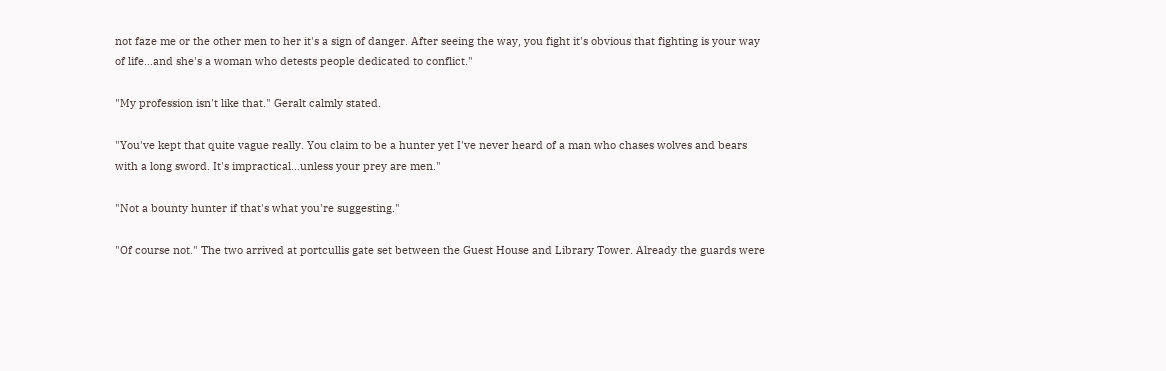not faze me or the other men to her it's a sign of danger. After seeing the way, you fight it's obvious that fighting is your way of life…and she's a woman who detests people dedicated to conflict."

"My profession isn't like that." Geralt calmly stated.

"You've kept that quite vague really. You claim to be a hunter yet I've never heard of a man who chases wolves and bears with a long sword. It's impractical…unless your prey are men."

"Not a bounty hunter if that's what you're suggesting."

"Of course not." The two arrived at portcullis gate set between the Guest House and Library Tower. Already the guards were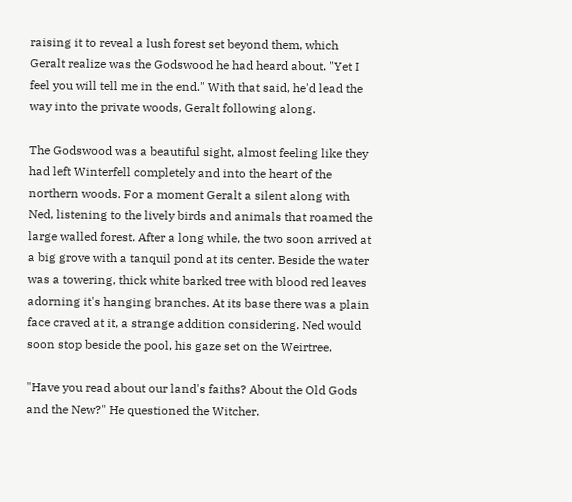raising it to reveal a lush forest set beyond them, which Geralt realize was the Godswood he had heard about. "Yet I feel you will tell me in the end." With that said, he'd lead the way into the private woods, Geralt following along.

The Godswood was a beautiful sight, almost feeling like they had left Winterfell completely and into the heart of the northern woods. For a moment Geralt a silent along with Ned, listening to the lively birds and animals that roamed the large walled forest. After a long while, the two soon arrived at a big grove with a tanquil pond at its center. Beside the water was a towering, thick white barked tree with blood red leaves adorning it's hanging branches. At its base there was a plain face craved at it, a strange addition considering. Ned would soon stop beside the pool, his gaze set on the Weirtree.

"Have you read about our land's faiths? About the Old Gods and the New?" He questioned the Witcher.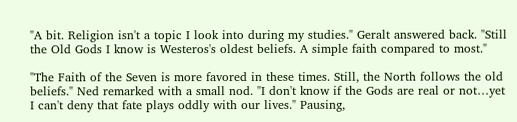"A bit. Religion isn't a topic I look into during my studies." Geralt answered back. "Still the Old Gods I know is Westeros's oldest beliefs. A simple faith compared to most."

"The Faith of the Seven is more favored in these times. Still, the North follows the old beliefs." Ned remarked with a small nod. "I don't know if the Gods are real or not…yet I can't deny that fate plays oddly with our lives." Pausing,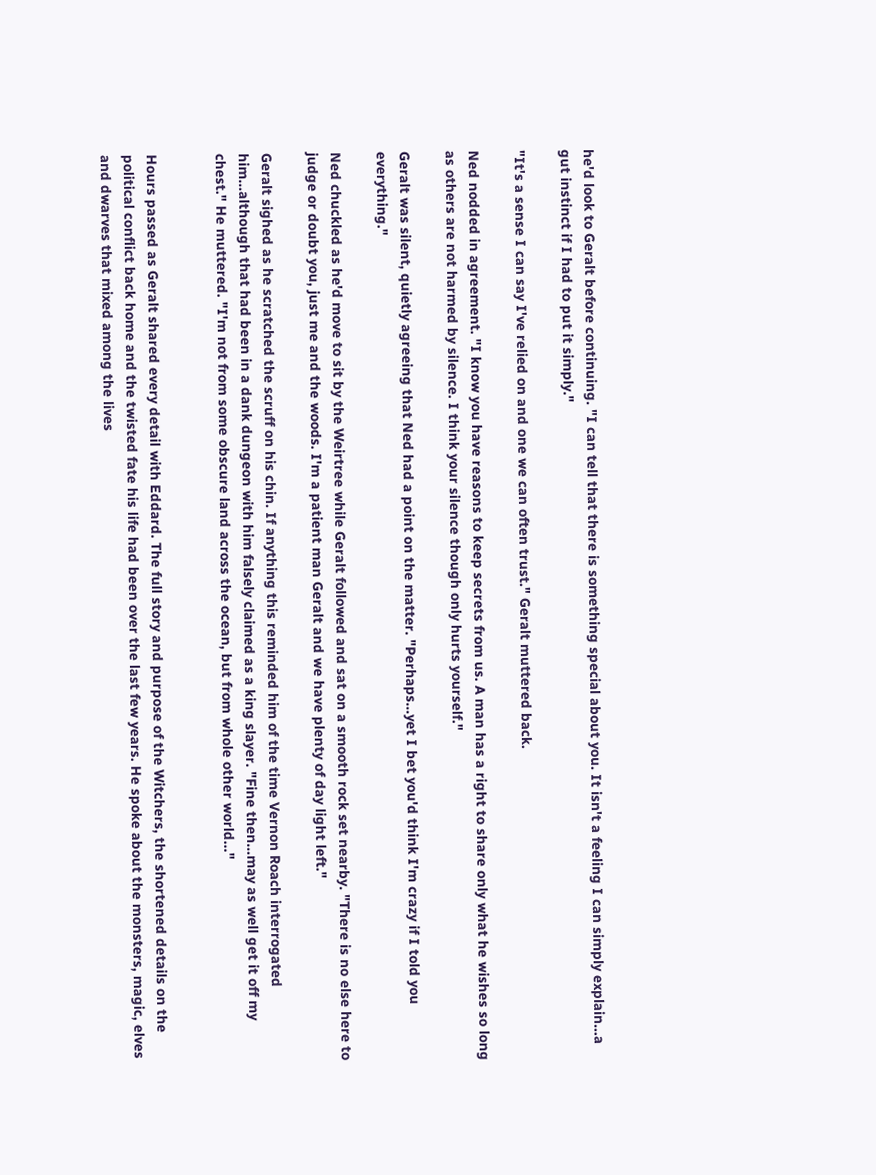he'd look to Geralt before continuing. "I can tell that there is something special about you. It isn't a feeling I can simply explain…a gut instinct if I had to put it simply."

"It's a sense I can say I've relied on and one we can often trust." Geralt muttered back.

Ned nodded in agreement. "I know you have reasons to keep secrets from us. A man has a right to share only what he wishes so long as others are not harmed by silence. I think your silence though only hurts yourself."

Geralt was silent, quietly agreeing that Ned had a point on the matter. "Perhaps…yet I bet you'd think I'm crazy if I told you everything."

Ned chuckled as he'd move to sit by the Weirtree while Geralt followed and sat on a smooth rock set nearby. "There is no else here to judge or doubt you, just me and the woods. I'm a patient man Geralt and we have plenty of day light left."

Geralt sighed as he scratched the scruff on his chin. If anything this reminded him of the time Vernon Roach interrogated him…although that had been in a dank dungeon with him falsely claimed as a king slayer. "Fine then…may as well get it off my chest." He muttered. "I'm not from some obscure land across the ocean, but from whole other world…"


Hours passed as Geralt shared every detail with Eddard. The full story and purpose of the Witchers, the shortened details on the political conflict back home and the twisted fate his life had been over the last few years. He spoke about the monsters, magic, elves and dwarves that mixed among the lives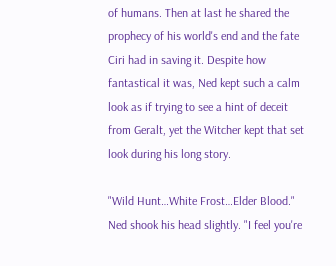of humans. Then at last he shared the prophecy of his world's end and the fate Ciri had in saving it. Despite how fantastical it was, Ned kept such a calm look as if trying to see a hint of deceit from Geralt, yet the Witcher kept that set look during his long story.

"Wild Hunt…White Frost…Elder Blood." Ned shook his head slightly. "I feel you're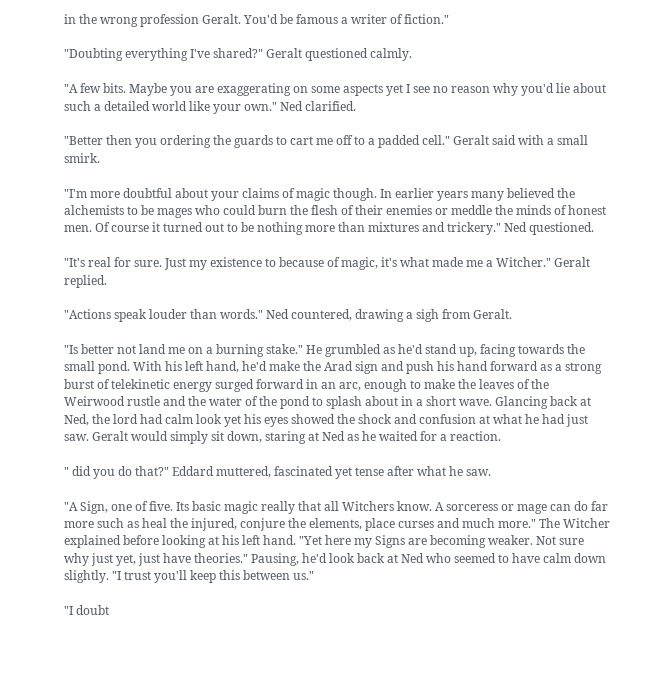in the wrong profession Geralt. You'd be famous a writer of fiction."

"Doubting everything I've shared?" Geralt questioned calmly.

"A few bits. Maybe you are exaggerating on some aspects yet I see no reason why you'd lie about such a detailed world like your own." Ned clarified.

"Better then you ordering the guards to cart me off to a padded cell." Geralt said with a small smirk.

"I'm more doubtful about your claims of magic though. In earlier years many believed the alchemists to be mages who could burn the flesh of their enemies or meddle the minds of honest men. Of course it turned out to be nothing more than mixtures and trickery." Ned questioned.

"It's real for sure. Just my existence to because of magic, it's what made me a Witcher." Geralt replied.

"Actions speak louder than words." Ned countered, drawing a sigh from Geralt.

"Is better not land me on a burning stake." He grumbled as he'd stand up, facing towards the small pond. With his left hand, he'd make the Arad sign and push his hand forward as a strong burst of telekinetic energy surged forward in an arc, enough to make the leaves of the Weirwood rustle and the water of the pond to splash about in a short wave. Glancing back at Ned, the lord had calm look yet his eyes showed the shock and confusion at what he had just saw. Geralt would simply sit down, staring at Ned as he waited for a reaction.

" did you do that?" Eddard muttered, fascinated yet tense after what he saw.

"A Sign, one of five. Its basic magic really that all Witchers know. A sorceress or mage can do far more such as heal the injured, conjure the elements, place curses and much more." The Witcher explained before looking at his left hand. "Yet here my Signs are becoming weaker. Not sure why just yet, just have theories." Pausing, he'd look back at Ned who seemed to have calm down slightly. "I trust you'll keep this between us."

"I doubt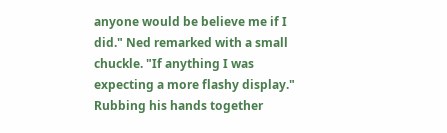anyone would be believe me if I did." Ned remarked with a small chuckle. "If anything I was expecting a more flashy display." Rubbing his hands together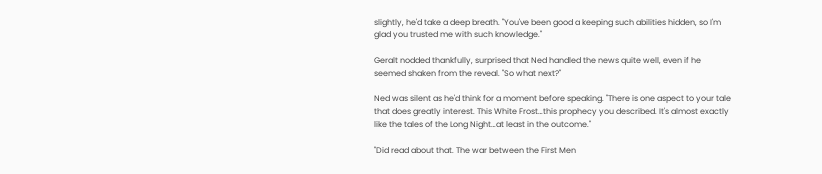slightly, he'd take a deep breath. "You've been good a keeping such abilities hidden, so I'm glad you trusted me with such knowledge."

Geralt nodded thankfully, surprised that Ned handled the news quite well, even if he seemed shaken from the reveal. "So what next?"

Ned was silent as he'd think for a moment before speaking. "There is one aspect to your tale that does greatly interest. This White Frost…this prophecy you described. It's almost exactly like the tales of the Long Night…at least in the outcome."

"Did read about that. The war between the First Men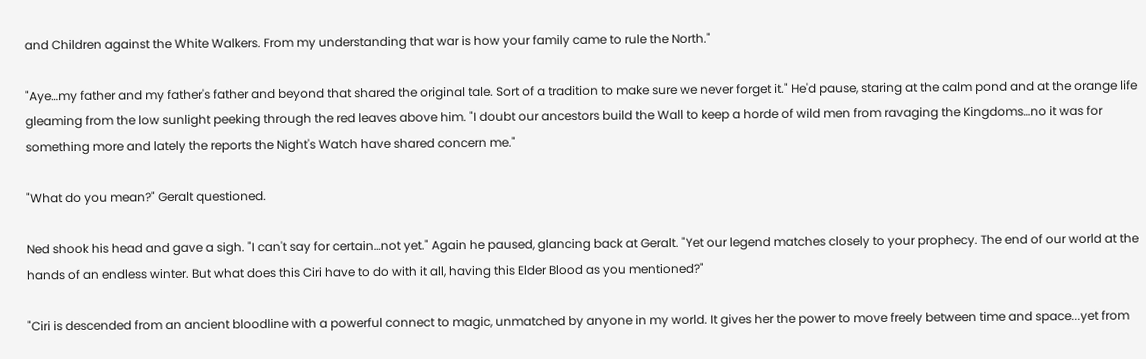and Children against the White Walkers. From my understanding that war is how your family came to rule the North."

"Aye…my father and my father's father and beyond that shared the original tale. Sort of a tradition to make sure we never forget it." He'd pause, staring at the calm pond and at the orange life gleaming from the low sunlight peeking through the red leaves above him. "I doubt our ancestors build the Wall to keep a horde of wild men from ravaging the Kingdoms…no it was for something more and lately the reports the Night's Watch have shared concern me."

"What do you mean?" Geralt questioned.

Ned shook his head and gave a sigh. "I can't say for certain…not yet." Again he paused, glancing back at Geralt. "Yet our legend matches closely to your prophecy. The end of our world at the hands of an endless winter. But what does this Ciri have to do with it all, having this Elder Blood as you mentioned?"

"Ciri is descended from an ancient bloodline with a powerful connect to magic, unmatched by anyone in my world. It gives her the power to move freely between time and space...yet from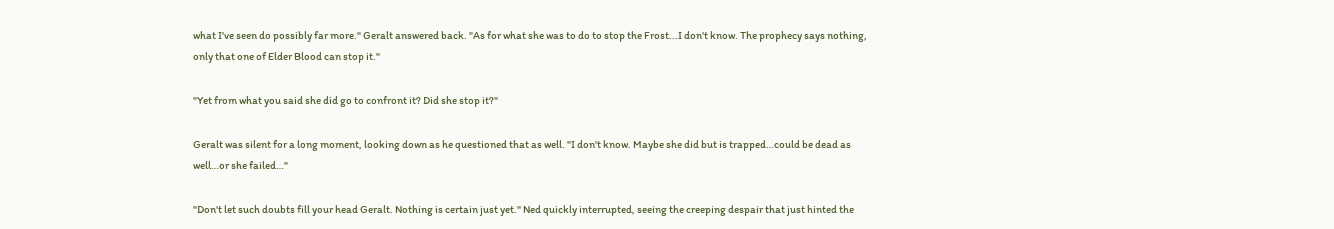what I've seen do possibly far more." Geralt answered back. "As for what she was to do to stop the Frost...I don't know. The prophecy says nothing, only that one of Elder Blood can stop it."

"Yet from what you said she did go to confront it? Did she stop it?"

Geralt was silent for a long moment, looking down as he questioned that as well. "I don't know. Maybe she did but is trapped…could be dead as well…or she failed…"

"Don't let such doubts fill your head Geralt. Nothing is certain just yet." Ned quickly interrupted, seeing the creeping despair that just hinted the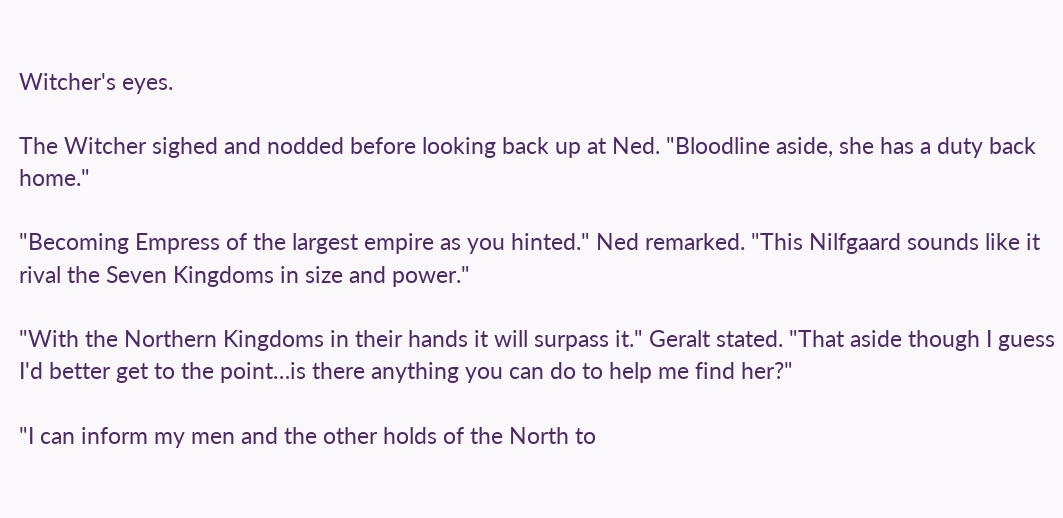Witcher's eyes.

The Witcher sighed and nodded before looking back up at Ned. "Bloodline aside, she has a duty back home."

"Becoming Empress of the largest empire as you hinted." Ned remarked. "This Nilfgaard sounds like it rival the Seven Kingdoms in size and power."

"With the Northern Kingdoms in their hands it will surpass it." Geralt stated. "That aside though I guess I'd better get to the point…is there anything you can do to help me find her?"

"I can inform my men and the other holds of the North to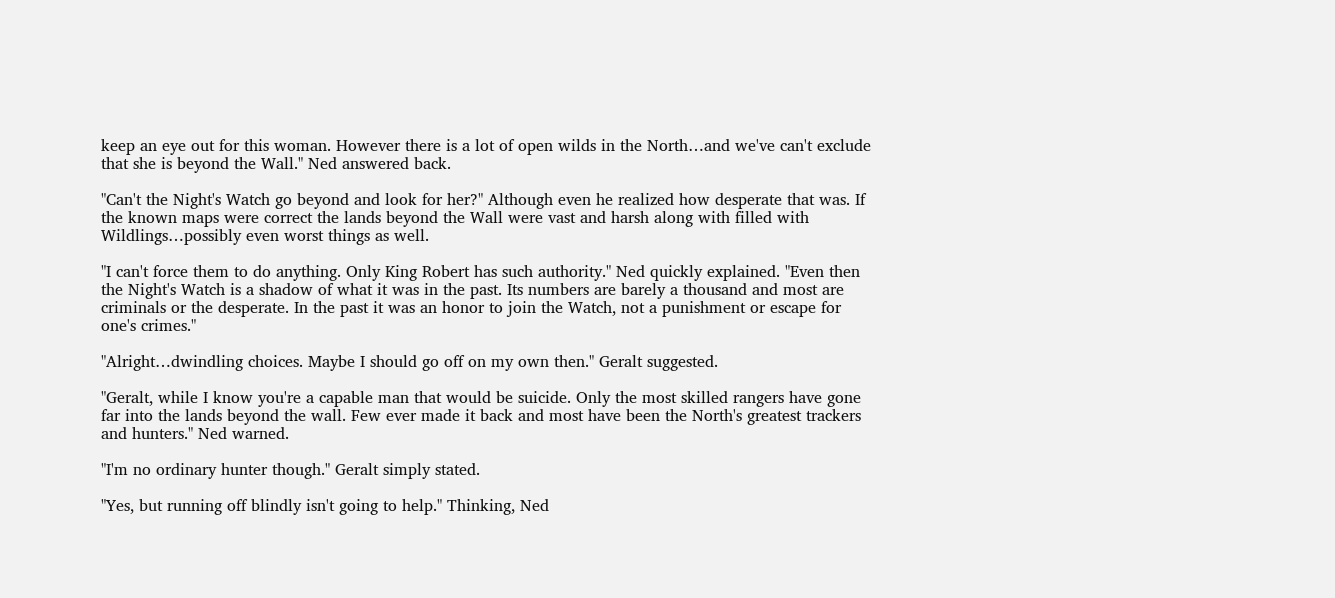keep an eye out for this woman. However there is a lot of open wilds in the North…and we've can't exclude that she is beyond the Wall." Ned answered back.

"Can't the Night's Watch go beyond and look for her?" Although even he realized how desperate that was. If the known maps were correct the lands beyond the Wall were vast and harsh along with filled with Wildlings…possibly even worst things as well.

"I can't force them to do anything. Only King Robert has such authority." Ned quickly explained. "Even then the Night's Watch is a shadow of what it was in the past. Its numbers are barely a thousand and most are criminals or the desperate. In the past it was an honor to join the Watch, not a punishment or escape for one's crimes."

"Alright…dwindling choices. Maybe I should go off on my own then." Geralt suggested.

"Geralt, while I know you're a capable man that would be suicide. Only the most skilled rangers have gone far into the lands beyond the wall. Few ever made it back and most have been the North's greatest trackers and hunters." Ned warned.

"I'm no ordinary hunter though." Geralt simply stated.

"Yes, but running off blindly isn't going to help." Thinking, Ned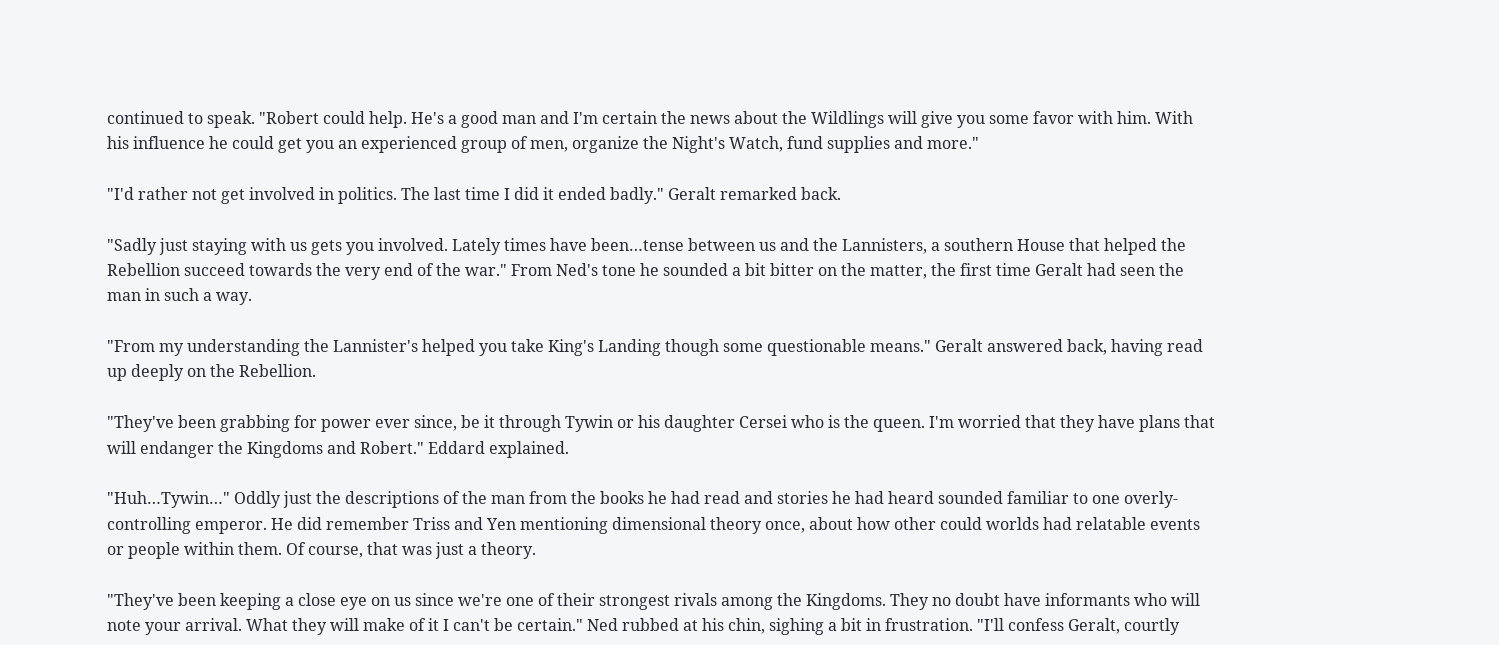continued to speak. "Robert could help. He's a good man and I'm certain the news about the Wildlings will give you some favor with him. With his influence he could get you an experienced group of men, organize the Night's Watch, fund supplies and more."

"I'd rather not get involved in politics. The last time I did it ended badly." Geralt remarked back.

"Sadly just staying with us gets you involved. Lately times have been…tense between us and the Lannisters, a southern House that helped the Rebellion succeed towards the very end of the war." From Ned's tone he sounded a bit bitter on the matter, the first time Geralt had seen the man in such a way.

"From my understanding the Lannister's helped you take King's Landing though some questionable means." Geralt answered back, having read up deeply on the Rebellion.

"They've been grabbing for power ever since, be it through Tywin or his daughter Cersei who is the queen. I'm worried that they have plans that will endanger the Kingdoms and Robert." Eddard explained.

"Huh…Tywin…" Oddly just the descriptions of the man from the books he had read and stories he had heard sounded familiar to one overly-controlling emperor. He did remember Triss and Yen mentioning dimensional theory once, about how other could worlds had relatable events or people within them. Of course, that was just a theory.

"They've been keeping a close eye on us since we're one of their strongest rivals among the Kingdoms. They no doubt have informants who will note your arrival. What they will make of it I can't be certain." Ned rubbed at his chin, sighing a bit in frustration. "I'll confess Geralt, courtly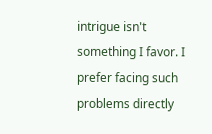intrigue isn't something I favor. I prefer facing such problems directly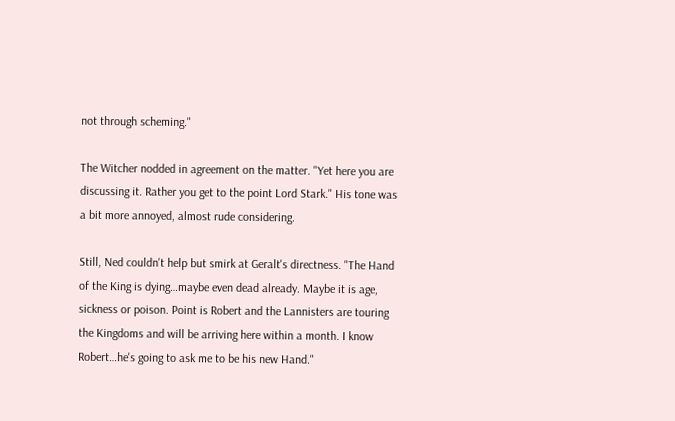not through scheming."

The Witcher nodded in agreement on the matter. "Yet here you are discussing it. Rather you get to the point Lord Stark." His tone was a bit more annoyed, almost rude considering.

Still, Ned couldn't help but smirk at Geralt's directness. "The Hand of the King is dying…maybe even dead already. Maybe it is age, sickness or poison. Point is Robert and the Lannisters are touring the Kingdoms and will be arriving here within a month. I know Robert…he's going to ask me to be his new Hand."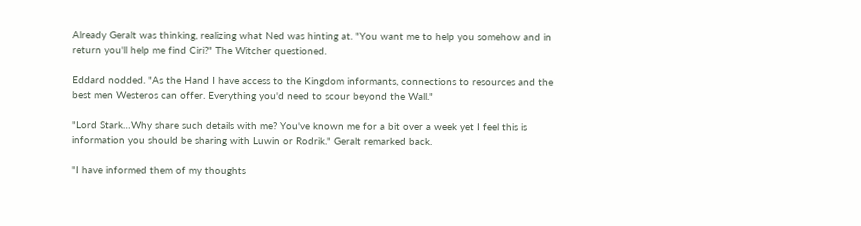Already Geralt was thinking, realizing what Ned was hinting at. "You want me to help you somehow and in return you'll help me find Ciri?" The Witcher questioned.

Eddard nodded. "As the Hand I have access to the Kingdom informants, connections to resources and the best men Westeros can offer. Everything you'd need to scour beyond the Wall."

"Lord Stark…Why share such details with me? You've known me for a bit over a week yet I feel this is information you should be sharing with Luwin or Rodrik." Geralt remarked back.

"I have informed them of my thoughts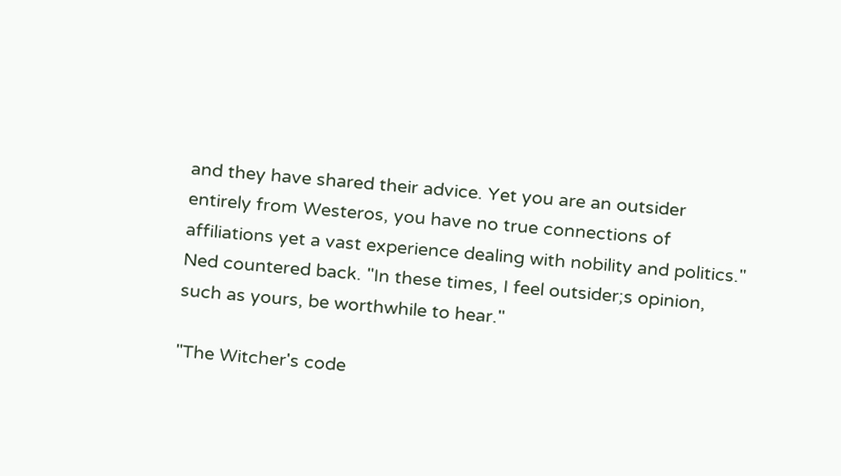and they have shared their advice. Yet you are an outsider entirely from Westeros, you have no true connections of affiliations yet a vast experience dealing with nobility and politics." Ned countered back. "In these times, I feel outsider;s opinion, such as yours, be worthwhile to hear."

"The Witcher's code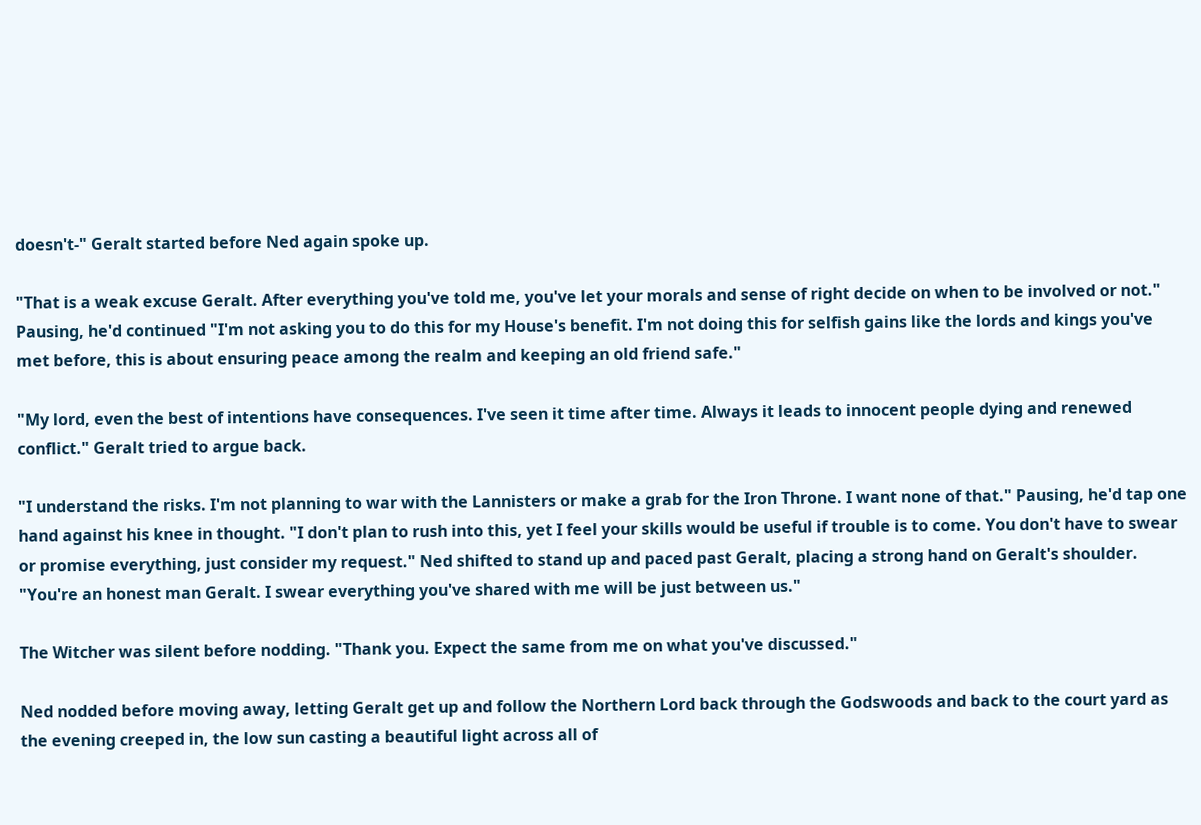doesn't-" Geralt started before Ned again spoke up.

"That is a weak excuse Geralt. After everything you've told me, you've let your morals and sense of right decide on when to be involved or not." Pausing, he'd continued "I'm not asking you to do this for my House's benefit. I'm not doing this for selfish gains like the lords and kings you've met before, this is about ensuring peace among the realm and keeping an old friend safe."

"My lord, even the best of intentions have consequences. I've seen it time after time. Always it leads to innocent people dying and renewed conflict." Geralt tried to argue back.

"I understand the risks. I'm not planning to war with the Lannisters or make a grab for the Iron Throne. I want none of that." Pausing, he'd tap one hand against his knee in thought. "I don't plan to rush into this, yet I feel your skills would be useful if trouble is to come. You don't have to swear or promise everything, just consider my request." Ned shifted to stand up and paced past Geralt, placing a strong hand on Geralt's shoulder. "You're an honest man Geralt. I swear everything you've shared with me will be just between us."

The Witcher was silent before nodding. "Thank you. Expect the same from me on what you've discussed."

Ned nodded before moving away, letting Geralt get up and follow the Northern Lord back through the Godswoods and back to the court yard as the evening creeped in, the low sun casting a beautiful light across all of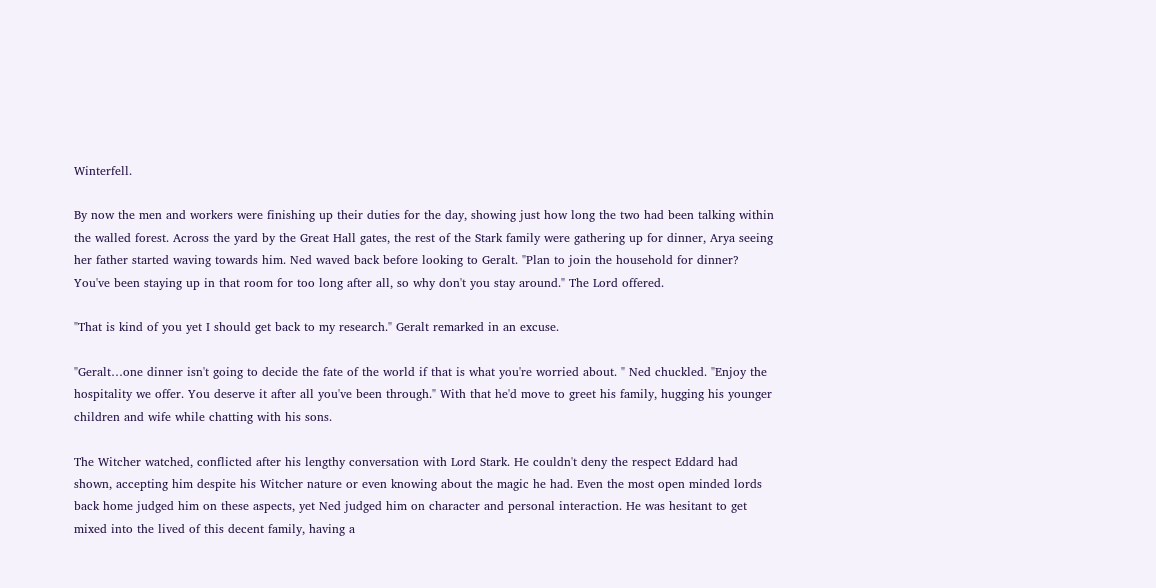Winterfell.

By now the men and workers were finishing up their duties for the day, showing just how long the two had been talking within the walled forest. Across the yard by the Great Hall gates, the rest of the Stark family were gathering up for dinner, Arya seeing her father started waving towards him. Ned waved back before looking to Geralt. "Plan to join the household for dinner? You've been staying up in that room for too long after all, so why don't you stay around." The Lord offered.

"That is kind of you yet I should get back to my research." Geralt remarked in an excuse.

"Geralt…one dinner isn't going to decide the fate of the world if that is what you're worried about. " Ned chuckled. "Enjoy the hospitality we offer. You deserve it after all you've been through." With that he'd move to greet his family, hugging his younger children and wife while chatting with his sons.

The Witcher watched, conflicted after his lengthy conversation with Lord Stark. He couldn't deny the respect Eddard had shown, accepting him despite his Witcher nature or even knowing about the magic he had. Even the most open minded lords back home judged him on these aspects, yet Ned judged him on character and personal interaction. He was hesitant to get mixed into the lived of this decent family, having a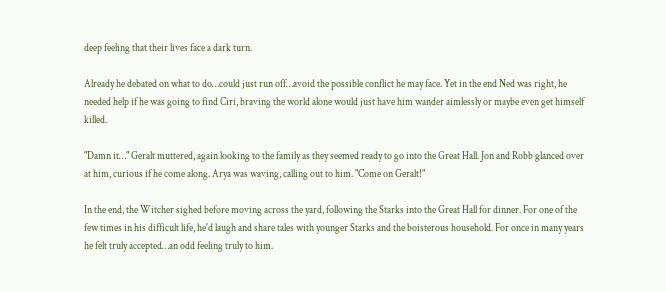deep feeling that their lives face a dark turn.

Already he debated on what to do…could just run off…avoid the possible conflict he may face. Yet in the end Ned was right, he needed help if he was going to find Ciri, braving the world alone would just have him wander aimlessly or maybe even get himself killed.

"Damn it…" Geralt muttered, again looking to the family as they seemed ready to go into the Great Hall. Jon and Robb glanced over at him, curious if he come along. Arya was waving, calling out to him. "Come on Geralt!"

In the end, the Witcher sighed before moving across the yard, following the Starks into the Great Hall for dinner. For one of the few times in his difficult life, he'd laugh and share tales with younger Starks and the boisterous household. For once in many years he felt truly accepted…an odd feeling truly to him.